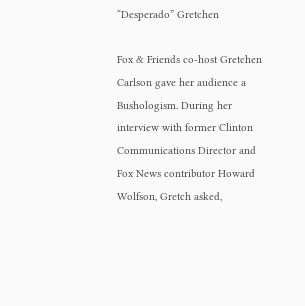“Desperado” Gretchen

Fox & Friends co-host Gretchen Carlson gave her audience a Bushologism. During her interview with former Clinton Communications Director and Fox News contributor Howard Wolfson, Gretch asked,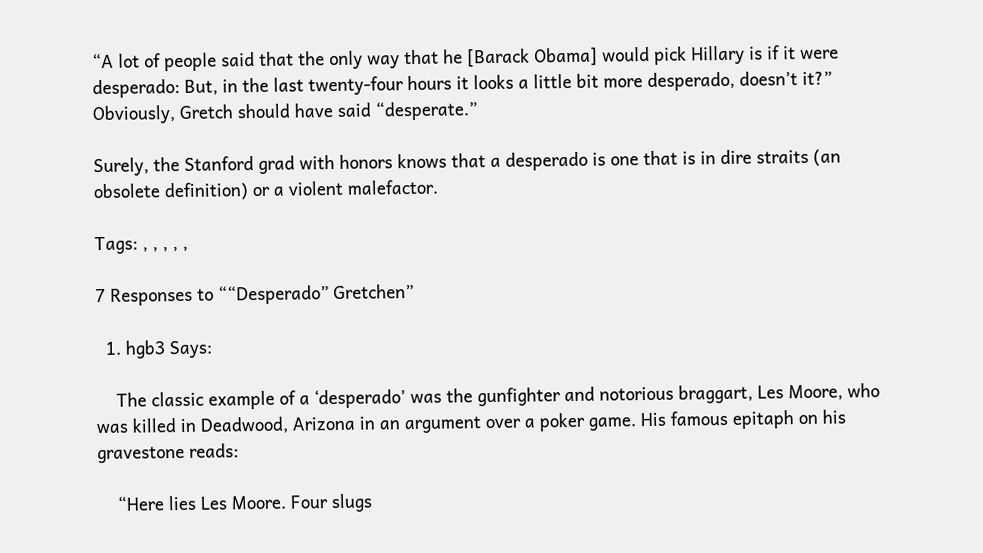“A lot of people said that the only way that he [Barack Obama] would pick Hillary is if it were desperado: But, in the last twenty-four hours it looks a little bit more desperado, doesn’t it?” Obviously, Gretch should have said “desperate.”

Surely, the Stanford grad with honors knows that a desperado is one that is in dire straits (an obsolete definition) or a violent malefactor.

Tags: , , , , ,

7 Responses to ““Desperado” Gretchen”

  1. hgb3 Says:

    The classic example of a ‘desperado’ was the gunfighter and notorious braggart, Les Moore, who was killed in Deadwood, Arizona in an argument over a poker game. His famous epitaph on his gravestone reads:

    “Here lies Les Moore. Four slugs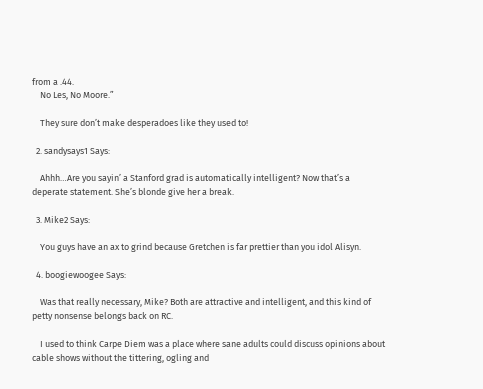from a .44.
    No Les, No Moore.”

    They sure don’t make desperadoes like they used to!

  2. sandysays1 Says:

    Ahhh…Are you sayin’ a Stanford grad is automatically intelligent? Now that’s a deperate statement. She’s blonde give her a break.

  3. Mike2 Says:

    You guys have an ax to grind because Gretchen is far prettier than you idol Alisyn.

  4. boogiewoogee Says:

    Was that really necessary, Mike? Both are attractive and intelligent, and this kind of petty nonsense belongs back on RC.

    I used to think Carpe Diem was a place where sane adults could discuss opinions about cable shows without the tittering, ogling and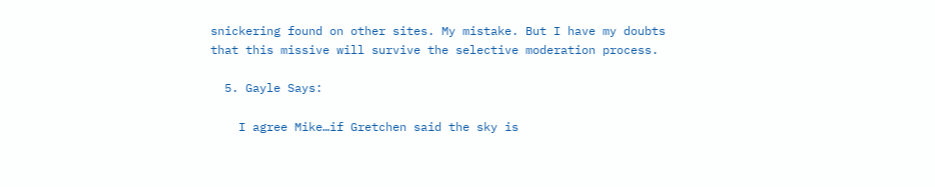snickering found on other sites. My mistake. But I have my doubts that this missive will survive the selective moderation process.

  5. Gayle Says:

    I agree Mike…if Gretchen said the sky is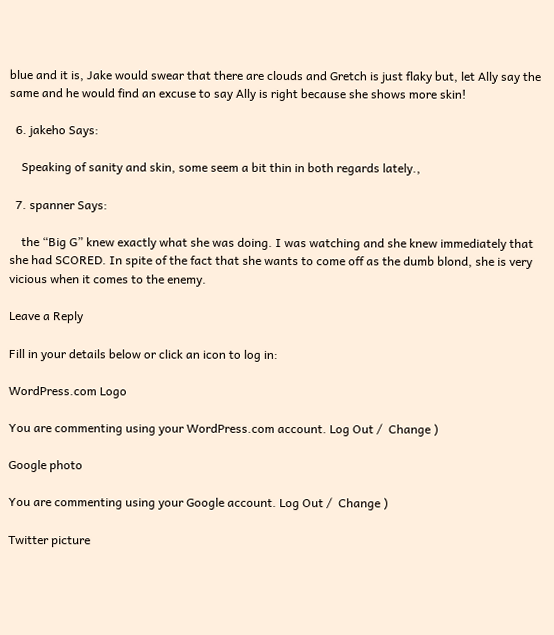blue and it is, Jake would swear that there are clouds and Gretch is just flaky but, let Ally say the same and he would find an excuse to say Ally is right because she shows more skin!

  6. jakeho Says:

    Speaking of sanity and skin, some seem a bit thin in both regards lately.,

  7. spanner Says:

    the “Big G” knew exactly what she was doing. I was watching and she knew immediately that she had SCORED. In spite of the fact that she wants to come off as the dumb blond, she is very vicious when it comes to the enemy.

Leave a Reply

Fill in your details below or click an icon to log in:

WordPress.com Logo

You are commenting using your WordPress.com account. Log Out /  Change )

Google photo

You are commenting using your Google account. Log Out /  Change )

Twitter picture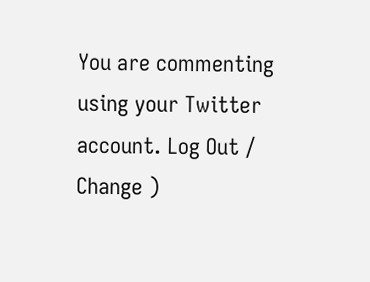You are commenting using your Twitter account. Log Out /  Change )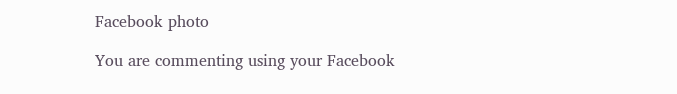Facebook photo

You are commenting using your Facebook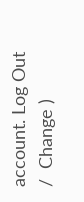account. Log Out /  Change )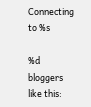Connecting to %s

%d bloggers like this: